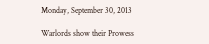Monday, September 30, 2013

Warlords show their Prowess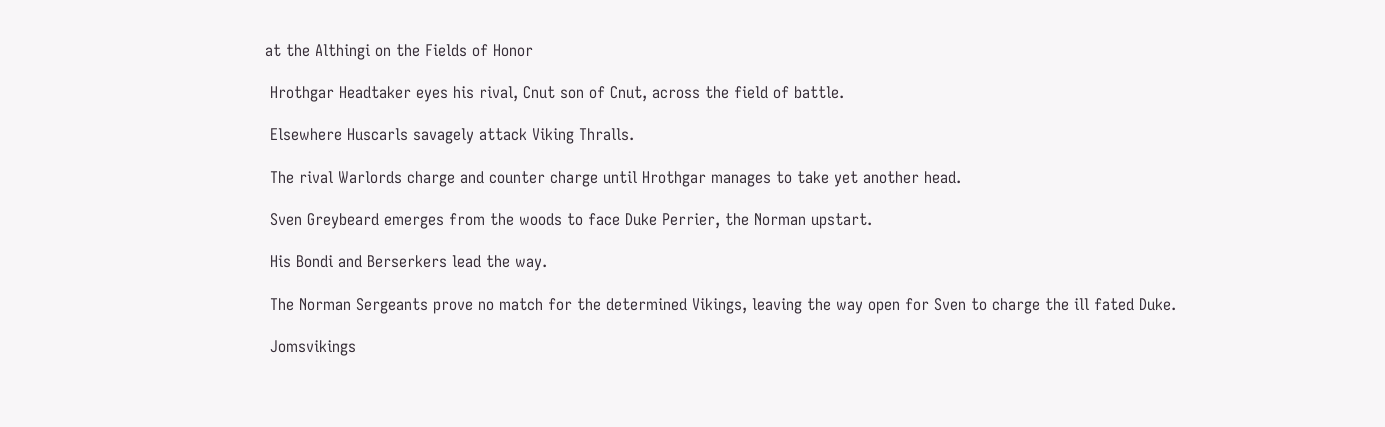at the Althingi on the Fields of Honor

 Hrothgar Headtaker eyes his rival, Cnut son of Cnut, across the field of battle.

 Elsewhere Huscarls savagely attack Viking Thralls.

 The rival Warlords charge and counter charge until Hrothgar manages to take yet another head.

 Sven Greybeard emerges from the woods to face Duke Perrier, the Norman upstart.

 His Bondi and Berserkers lead the way.

 The Norman Sergeants prove no match for the determined Vikings, leaving the way open for Sven to charge the ill fated Duke.

 Jomsvikings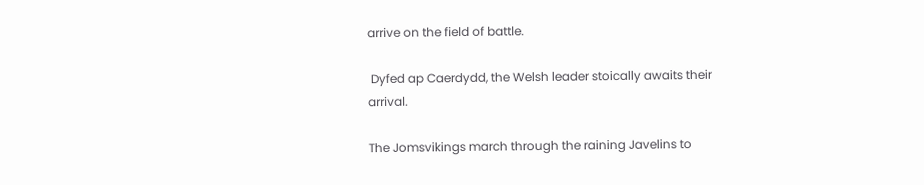arrive on the field of battle.

 Dyfed ap Caerdydd, the Welsh leader stoically awaits their arrival.

The Jomsvikings march through the raining Javelins to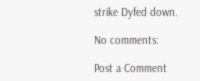strike Dyfed down.

No comments:

Post a Comment